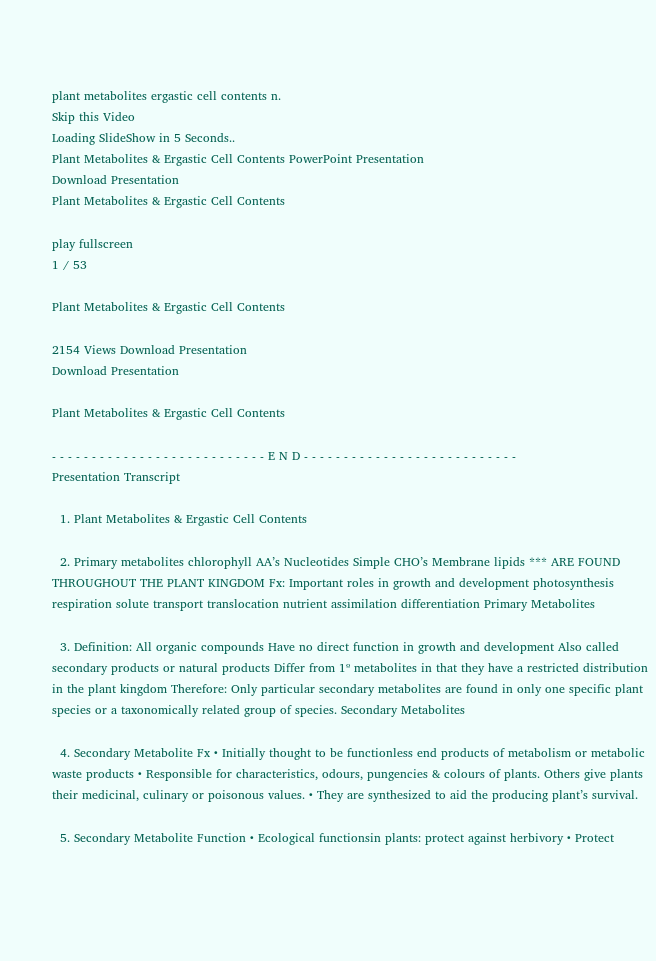plant metabolites ergastic cell contents n.
Skip this Video
Loading SlideShow in 5 Seconds..
Plant Metabolites & Ergastic Cell Contents PowerPoint Presentation
Download Presentation
Plant Metabolites & Ergastic Cell Contents

play fullscreen
1 / 53

Plant Metabolites & Ergastic Cell Contents

2154 Views Download Presentation
Download Presentation

Plant Metabolites & Ergastic Cell Contents

- - - - - - - - - - - - - - - - - - - - - - - - - - - E N D - - - - - - - - - - - - - - - - - - - - - - - - - - -
Presentation Transcript

  1. Plant Metabolites & Ergastic Cell Contents

  2. Primary metabolites chlorophyll AA’s Nucleotides Simple CHO’s Membrane lipids *** ARE FOUND THROUGHOUT THE PLANT KINGDOM Fx: Important roles in growth and development photosynthesis respiration solute transport translocation nutrient assimilation differentiation Primary Metabolites

  3. Definition: All organic compounds Have no direct function in growth and development Also called secondary products or natural products Differ from 1º metabolites in that they have a restricted distribution in the plant kingdom Therefore: Only particular secondary metabolites are found in only one specific plant species or a taxonomically related group of species. Secondary Metabolites

  4. Secondary Metabolite Fx • Initially thought to be functionless end products of metabolism or metabolic waste products • Responsible for characteristics, odours, pungencies & colours of plants. Others give plants their medicinal, culinary or poisonous values. • They are synthesized to aid the producing plant’s survival.

  5. Secondary Metabolite Function • Ecological functionsin plants: protect against herbivory • Protect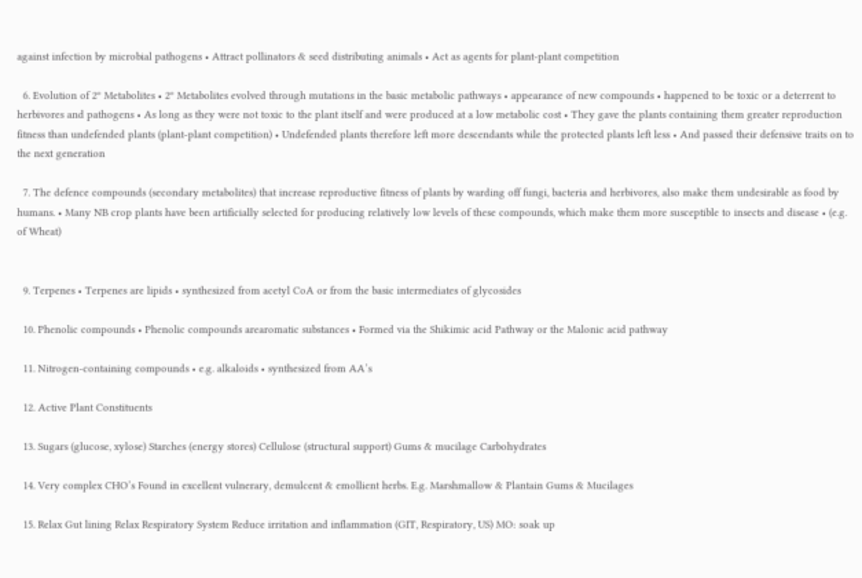against infection by microbial pathogens • Attract pollinators & seed distributing animals • Act as agents for plant-plant competition

  6. Evolution of 2º Metabolites • 2º Metabolites evolved through mutations in the basic metabolic pathways • appearance of new compounds • happened to be toxic or a deterrent to herbivores and pathogens • As long as they were not toxic to the plant itself and were produced at a low metabolic cost • They gave the plants containing them greater reproduction fitness than undefended plants (plant-plant competition) • Undefended plants therefore left more descendants while the protected plants left less • And passed their defensive traits on to the next generation

  7. The defence compounds (secondary metabolites) that increase reproductive fitness of plants by warding off fungi, bacteria and herbivores, also make them undesirable as food by humans. • Many NB crop plants have been artificially selected for producing relatively low levels of these compounds, which make them more susceptible to insects and disease • (e.g. of Wheat)


  9. Terpenes • Terpenes are lipids • synthesized from acetyl CoA or from the basic intermediates of glycosides

  10. Phenolic compounds • Phenolic compounds arearomatic substances • Formed via the Shikimic acid Pathway or the Malonic acid pathway

  11. Nitrogen-containing compounds • e.g. alkaloids • synthesized from AA’s

  12. Active Plant Constituents

  13. Sugars (glucose, xylose) Starches (energy stores) Cellulose (structural support) Gums & mucilage Carbohydrates

  14. Very complex CHO’s Found in excellent vulnerary, demulcent & emollient herbs. E.g. Marshmallow & Plantain Gums & Mucilages

  15. Relax Gut lining Relax Respiratory System Reduce irritation and inflammation (GIT, Respiratory, US) MO: soak up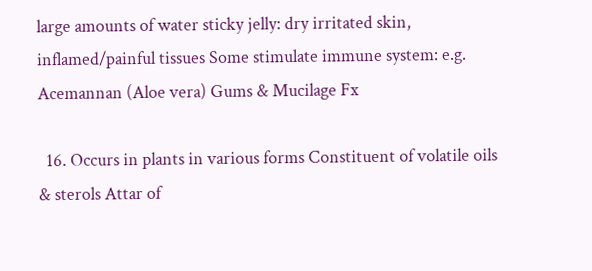large amounts of water sticky jelly: dry irritated skin, inflamed/painful tissues Some stimulate immune system: e.g. Acemannan (Aloe vera) Gums & Mucilage Fx

  16. Occurs in plants in various forms Constituent of volatile oils & sterols Attar of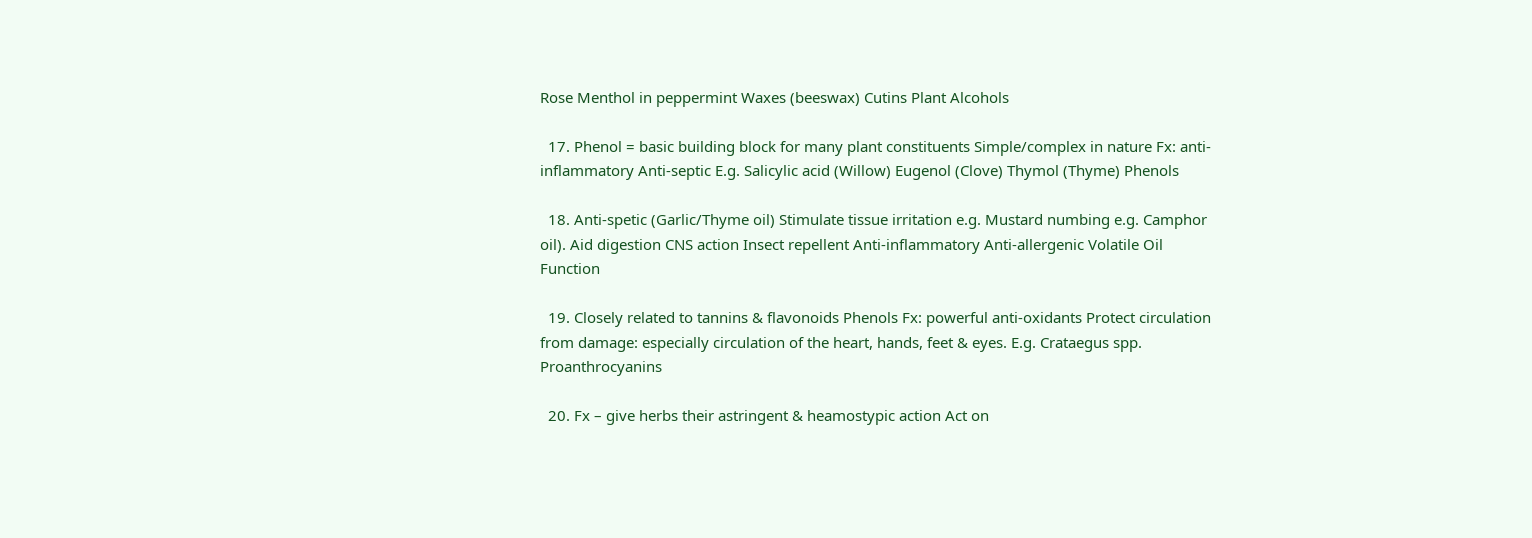Rose Menthol in peppermint Waxes (beeswax) Cutins Plant Alcohols

  17. Phenol = basic building block for many plant constituents Simple/complex in nature Fx: anti-inflammatory Anti-septic E.g. Salicylic acid (Willow) Eugenol (Clove) Thymol (Thyme) Phenols

  18. Anti-spetic (Garlic/Thyme oil) Stimulate tissue irritation e.g. Mustard numbing e.g. Camphor oil). Aid digestion CNS action Insect repellent Anti-inflammatory Anti-allergenic Volatile Oil Function

  19. Closely related to tannins & flavonoids Phenols Fx: powerful anti-oxidants Protect circulation from damage: especially circulation of the heart, hands, feet & eyes. E.g. Crataegus spp. Proanthrocyanins

  20. Fx – give herbs their astringent & heamostypic action Act on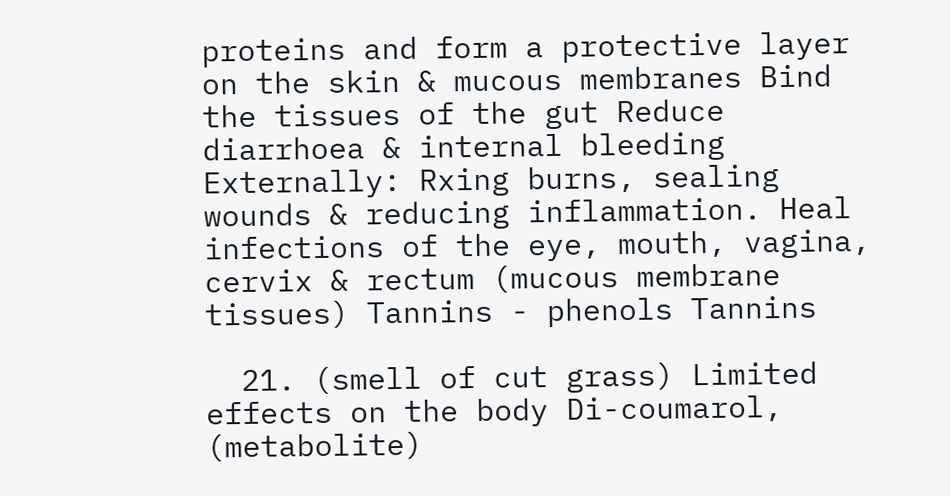proteins and form a protective layer on the skin & mucous membranes Bind the tissues of the gut Reduce diarrhoea & internal bleeding Externally: Rxing burns, sealing wounds & reducing inflammation. Heal infections of the eye, mouth, vagina, cervix & rectum (mucous membrane tissues) Tannins - phenols Tannins

  21. (smell of cut grass) Limited effects on the body Di-coumarol, (metabolite)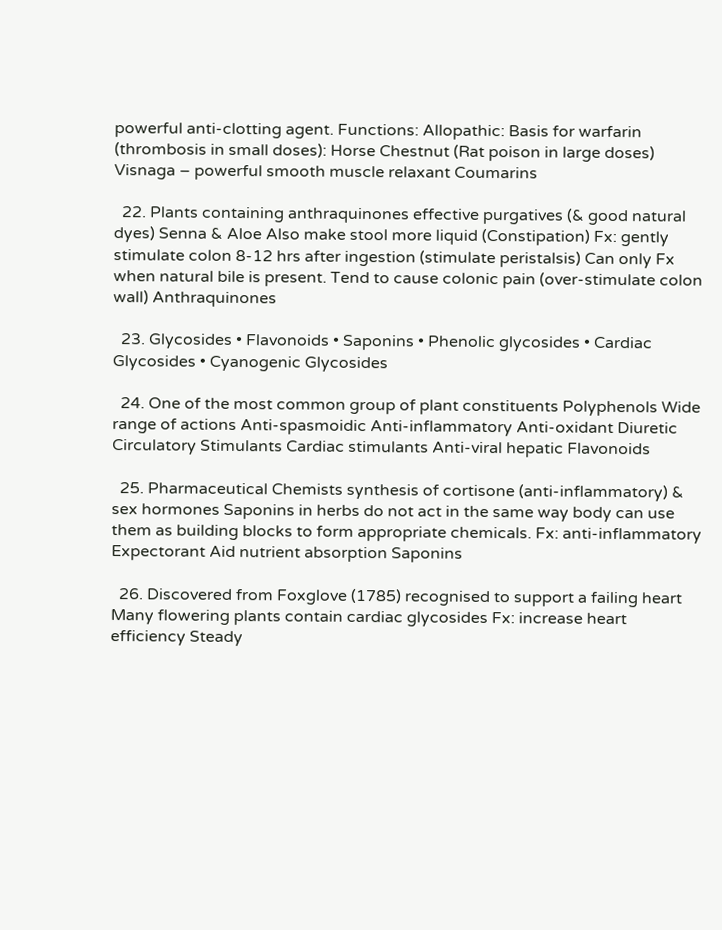powerful anti-clotting agent. Functions: Allopathic: Basis for warfarin (thrombosis in small doses): Horse Chestnut (Rat poison in large doses) Visnaga – powerful smooth muscle relaxant Coumarins

  22. Plants containing anthraquinones effective purgatives (& good natural dyes) Senna & Aloe Also make stool more liquid (Constipation) Fx: gently stimulate colon 8-12 hrs after ingestion (stimulate peristalsis) Can only Fx when natural bile is present. Tend to cause colonic pain (over-stimulate colon wall) Anthraquinones

  23. Glycosides • Flavonoids • Saponins • Phenolic glycosides • Cardiac Glycosides • Cyanogenic Glycosides

  24. One of the most common group of plant constituents Polyphenols Wide range of actions Anti-spasmoidic Anti-inflammatory Anti-oxidant Diuretic Circulatory Stimulants Cardiac stimulants Anti-viral hepatic Flavonoids

  25. Pharmaceutical Chemists synthesis of cortisone (anti-inflammatory) & sex hormones Saponins in herbs do not act in the same way body can use them as building blocks to form appropriate chemicals. Fx: anti-inflammatory Expectorant Aid nutrient absorption Saponins

  26. Discovered from Foxglove (1785) recognised to support a failing heart Many flowering plants contain cardiac glycosides Fx: increase heart efficiency Steady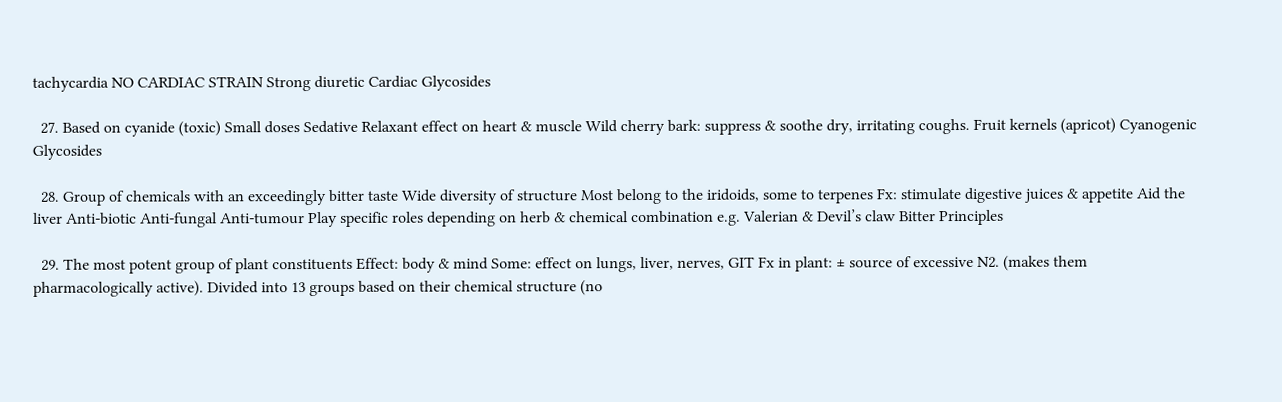tachycardia NO CARDIAC STRAIN Strong diuretic Cardiac Glycosides

  27. Based on cyanide (toxic) Small doses Sedative Relaxant effect on heart & muscle Wild cherry bark: suppress & soothe dry, irritating coughs. Fruit kernels (apricot) Cyanogenic Glycosides

  28. Group of chemicals with an exceedingly bitter taste Wide diversity of structure Most belong to the iridoids, some to terpenes Fx: stimulate digestive juices & appetite Aid the liver Anti-biotic Anti-fungal Anti-tumour Play specific roles depending on herb & chemical combination e.g. Valerian & Devil’s claw Bitter Principles

  29. The most potent group of plant constituents Effect: body & mind Some: effect on lungs, liver, nerves, GIT Fx in plant: ± source of excessive N2. (makes them pharmacologically active). Divided into 13 groups based on their chemical structure (no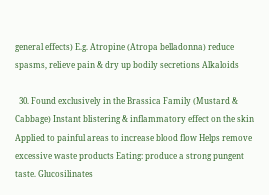general effects) E.g. Atropine (Atropa belladonna) reduce spasms, relieve pain & dry up bodily secretions Alkaloids

  30. Found exclusively in the Brassica Family (Mustard & Cabbage) Instant blistering & inflammatory effect on the skin Applied to painful areas to increase blood flow Helps remove excessive waste products Eating: produce a strong pungent taste. Glucosilinates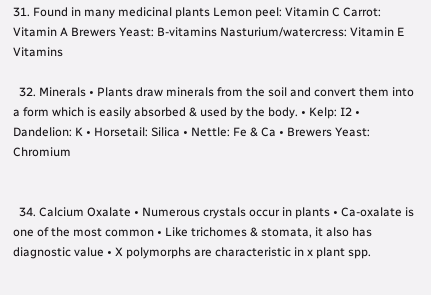31. Found in many medicinal plants Lemon peel: Vitamin C Carrot: Vitamin A Brewers Yeast: B-vitamins Nasturium/watercress: Vitamin E Vitamins

  32. Minerals • Plants draw minerals from the soil and convert them into a form which is easily absorbed & used by the body. • Kelp: I2 • Dandelion: K • Horsetail: Silica • Nettle: Fe & Ca • Brewers Yeast: Chromium


  34. Calcium Oxalate • Numerous crystals occur in plants • Ca-oxalate is one of the most common • Like trichomes & stomata, it also has diagnostic value • X polymorphs are characteristic in x plant spp.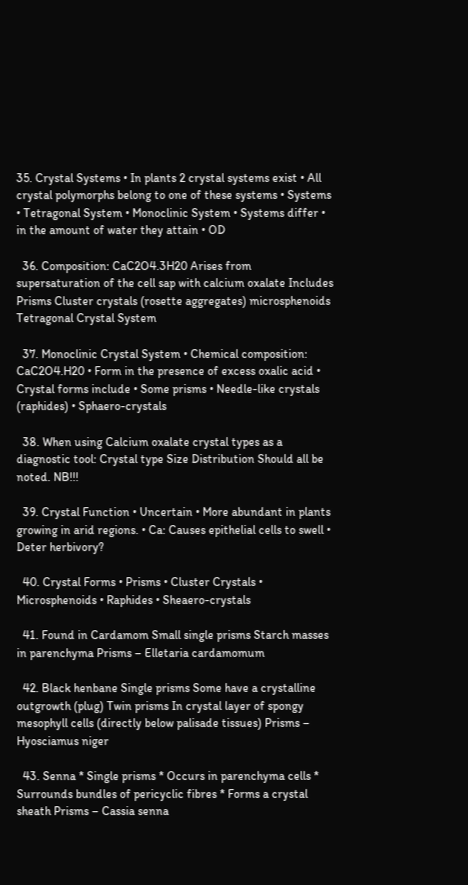35. Crystal Systems • In plants 2 crystal systems exist • All crystal polymorphs belong to one of these systems • Systems • Tetragonal System • Monoclinic System • Systems differ • in the amount of water they attain • OD

  36. Composition: CaC2O4.3H20 Arises from supersaturation of the cell sap with calcium oxalate Includes Prisms Cluster crystals (rosette aggregates) microsphenoids Tetragonal Crystal System

  37. Monoclinic Crystal System • Chemical composition: CaC2O4.H20 • Form in the presence of excess oxalic acid • Crystal forms include • Some prisms • Needle-like crystals (raphides) • Sphaero-crystals

  38. When using Calcium oxalate crystal types as a diagnostic tool: Crystal type Size Distribution Should all be noted. NB!!!

  39. Crystal Function • Uncertain • More abundant in plants growing in arid regions. • Ca: Causes epithelial cells to swell • Deter herbivory?

  40. Crystal Forms • Prisms • Cluster Crystals • Microsphenoids • Raphides • Sheaero-crystals

  41. Found in Cardamom Small single prisms Starch masses in parenchyma Prisms – Elletaria cardamomum

  42. Black henbane Single prisms Some have a crystalline outgrowth (plug) Twin prisms In crystal layer of spongy mesophyll cells (directly below palisade tissues) Prisms – Hyosciamus niger

  43. Senna * Single prisms * Occurs in parenchyma cells * Surrounds bundles of pericyclic fibres * Forms a crystal sheath Prisms – Cassia senna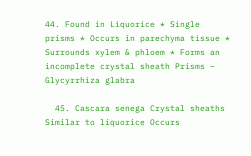44. Found in Liquorice * Single prisms * Occurs in parechyma tissue * Surrounds xylem & phloem * Forms an incomplete crystal sheath Prisms – Glycyrrhiza glabra

  45. Cascara senega Crystal sheaths Similar to liquorice Occurs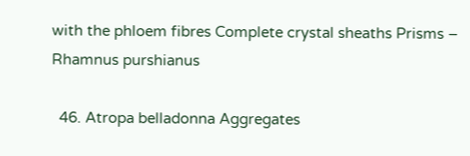with the phloem fibres Complete crystal sheaths Prisms – Rhamnus purshianus

  46. Atropa belladonna Aggregates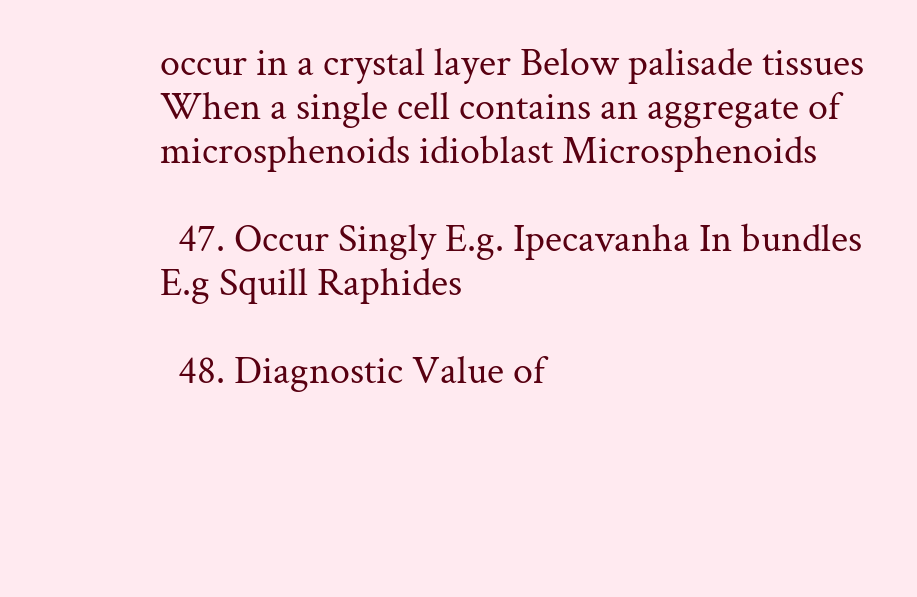occur in a crystal layer Below palisade tissues When a single cell contains an aggregate of microsphenoids idioblast Microsphenoids

  47. Occur Singly E.g. Ipecavanha In bundles E.g Squill Raphides

  48. Diagnostic Value of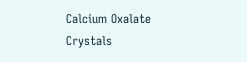Calcium Oxalate Crystals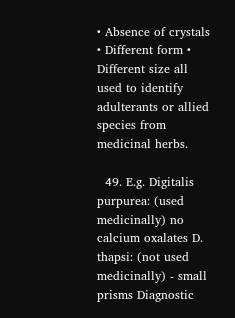• Absence of crystals • Different form • Different size all used to identify adulterants or allied species from medicinal herbs.

  49. E.g. Digitalis purpurea: (used medicinally) no calcium oxalates D. thapsi: (not used medicinally) - small prisms Diagnostic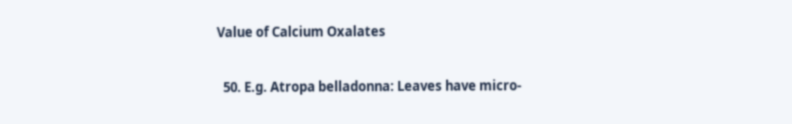Value of Calcium Oxalates

  50. E.g. Atropa belladonna: Leaves have micro-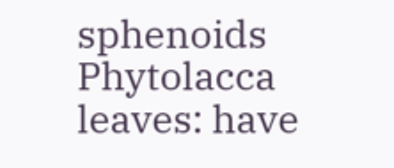sphenoids Phytolacca leaves: have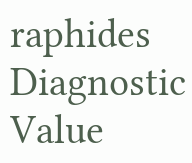raphides Diagnostic Value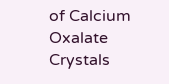of Calcium Oxalate Crystals